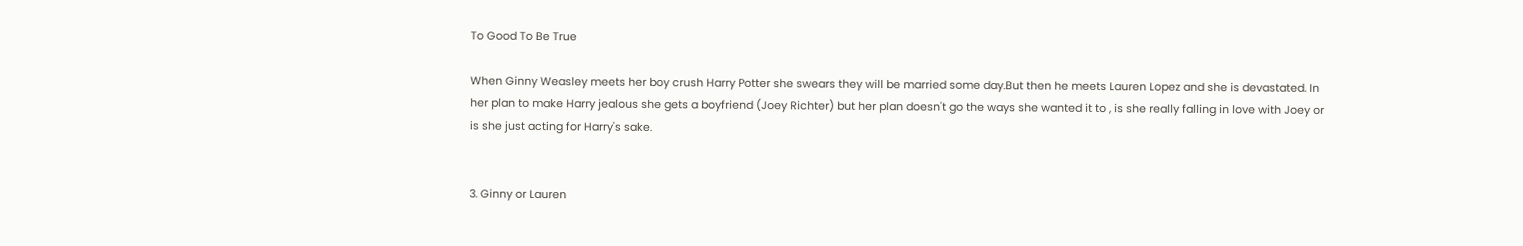To Good To Be True

When Ginny Weasley meets her boy crush Harry Potter she swears they will be married some day.But then he meets Lauren Lopez and she is devastated. In her plan to make Harry jealous she gets a boyfriend (Joey Richter) but her plan doesn't go the ways she wanted it to , is she really falling in love with Joey or is she just acting for Harry's sake.


3. Ginny or Lauren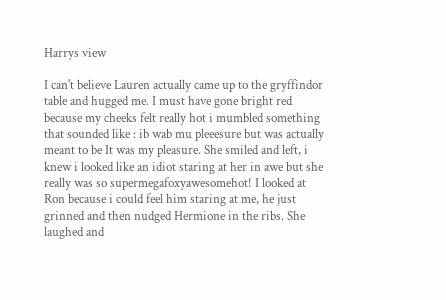Harrys view

I can't believe Lauren actually came up to the gryffindor table and hugged me. I must have gone bright red because my cheeks felt really hot i mumbled something that sounded like : ib wab mu pleeesure but was actually meant to be It was my pleasure. She smiled and left, i knew i looked like an idiot staring at her in awe but she really was so supermegafoxyawesomehot! I looked at Ron because i could feel him staring at me, he just grinned and then nudged Hermione in the ribs. She laughed and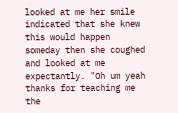looked at me her smile indicated that she knew this would happen someday then she coughed and looked at me expectantly. "Oh um yeah thanks for teaching me the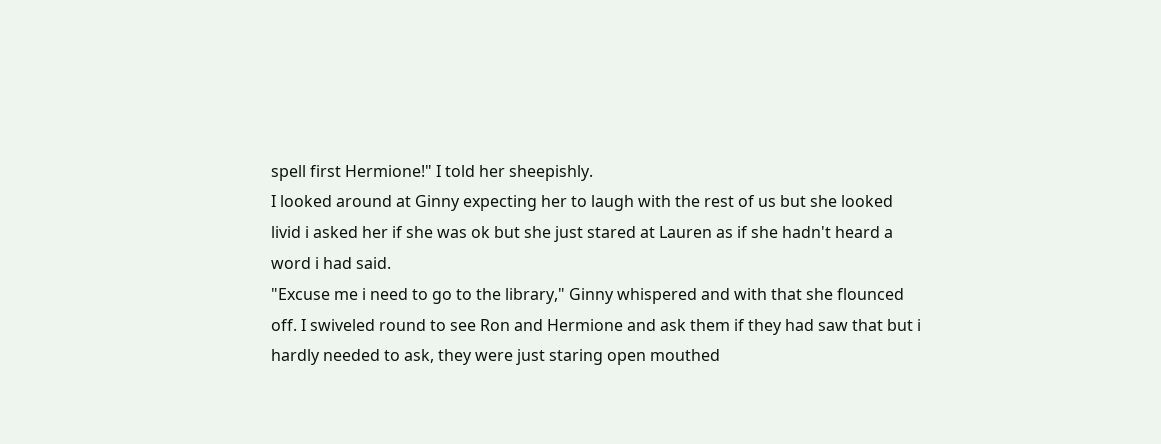spell first Hermione!" I told her sheepishly.
I looked around at Ginny expecting her to laugh with the rest of us but she looked livid i asked her if she was ok but she just stared at Lauren as if she hadn't heard a word i had said.
"Excuse me i need to go to the library," Ginny whispered and with that she flounced off. I swiveled round to see Ron and Hermione and ask them if they had saw that but i hardly needed to ask, they were just staring open mouthed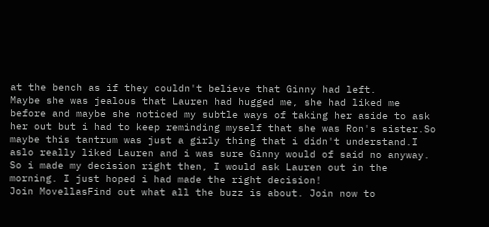at the bench as if they couldn't believe that Ginny had left.
Maybe she was jealous that Lauren had hugged me, she had liked me before and maybe she noticed my subtle ways of taking her aside to ask her out but i had to keep reminding myself that she was Ron's sister.So maybe this tantrum was just a girly thing that i didn't understand.I aslo really liked Lauren and i was sure Ginny would of said no anyway.
So i made my decision right then, I would ask Lauren out in the morning. I just hoped i had made the right decision!
Join MovellasFind out what all the buzz is about. Join now to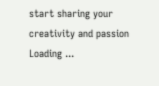start sharing your creativity and passion
Loading ...